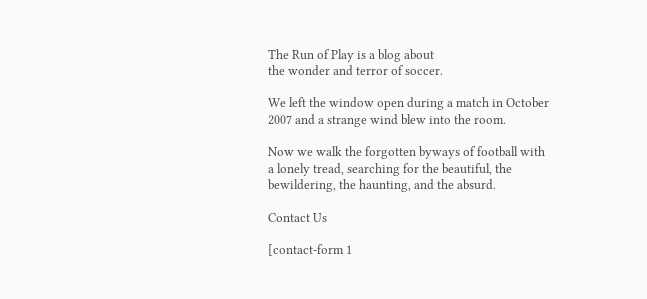The Run of Play is a blog about
the wonder and terror of soccer.

We left the window open during a match in October 2007 and a strange wind blew into the room.

Now we walk the forgotten byways of football with a lonely tread, searching for the beautiful, the bewildering, the haunting, and the absurd.

Contact Us

[contact-form 1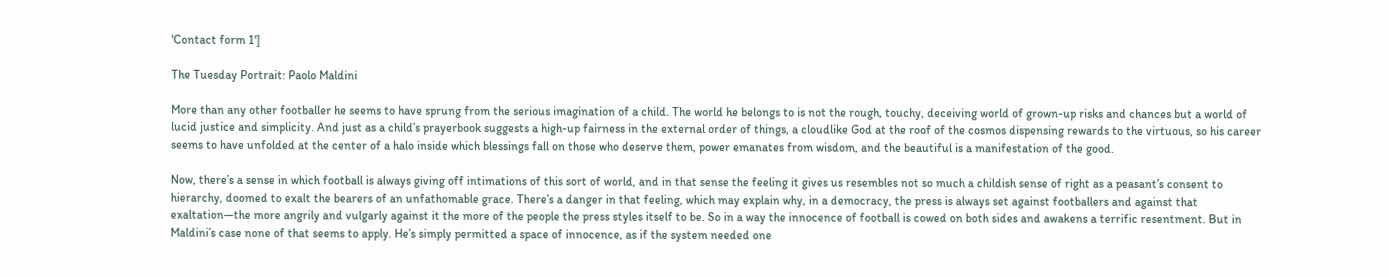'Contact form 1']

The Tuesday Portrait: Paolo Maldini

More than any other footballer he seems to have sprung from the serious imagination of a child. The world he belongs to is not the rough, touchy, deceiving world of grown-up risks and chances but a world of lucid justice and simplicity. And just as a child’s prayerbook suggests a high-up fairness in the external order of things, a cloudlike God at the roof of the cosmos dispensing rewards to the virtuous, so his career seems to have unfolded at the center of a halo inside which blessings fall on those who deserve them, power emanates from wisdom, and the beautiful is a manifestation of the good.

Now, there’s a sense in which football is always giving off intimations of this sort of world, and in that sense the feeling it gives us resembles not so much a childish sense of right as a peasant’s consent to hierarchy, doomed to exalt the bearers of an unfathomable grace. There’s a danger in that feeling, which may explain why, in a democracy, the press is always set against footballers and against that exaltation—the more angrily and vulgarly against it the more of the people the press styles itself to be. So in a way the innocence of football is cowed on both sides and awakens a terrific resentment. But in Maldini’s case none of that seems to apply. He’s simply permitted a space of innocence, as if the system needed one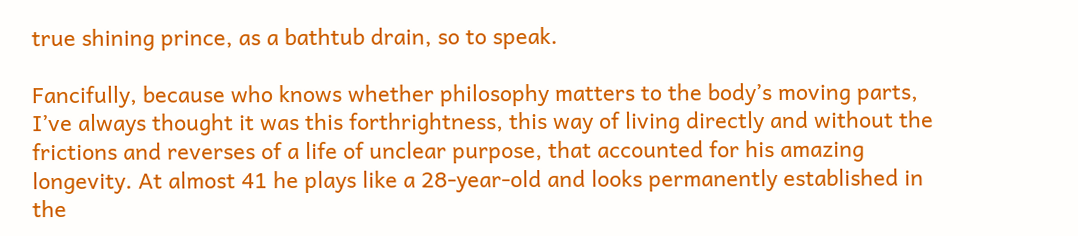true shining prince, as a bathtub drain, so to speak.

Fancifully, because who knows whether philosophy matters to the body’s moving parts, I’ve always thought it was this forthrightness, this way of living directly and without the frictions and reverses of a life of unclear purpose, that accounted for his amazing longevity. At almost 41 he plays like a 28-year-old and looks permanently established in the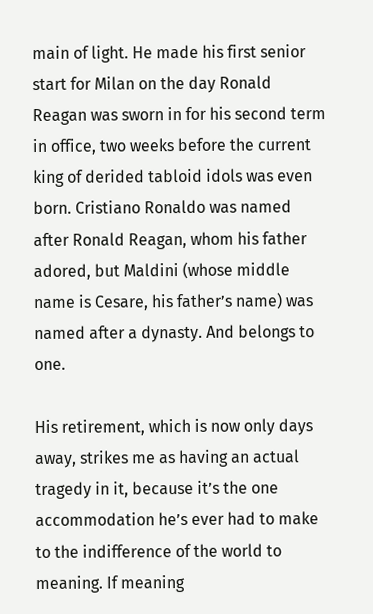main of light. He made his first senior start for Milan on the day Ronald Reagan was sworn in for his second term in office, two weeks before the current king of derided tabloid idols was even born. Cristiano Ronaldo was named after Ronald Reagan, whom his father adored, but Maldini (whose middle name is Cesare, his father’s name) was named after a dynasty. And belongs to one.

His retirement, which is now only days away, strikes me as having an actual tragedy in it, because it’s the one accommodation he’s ever had to make to the indifference of the world to meaning. If meaning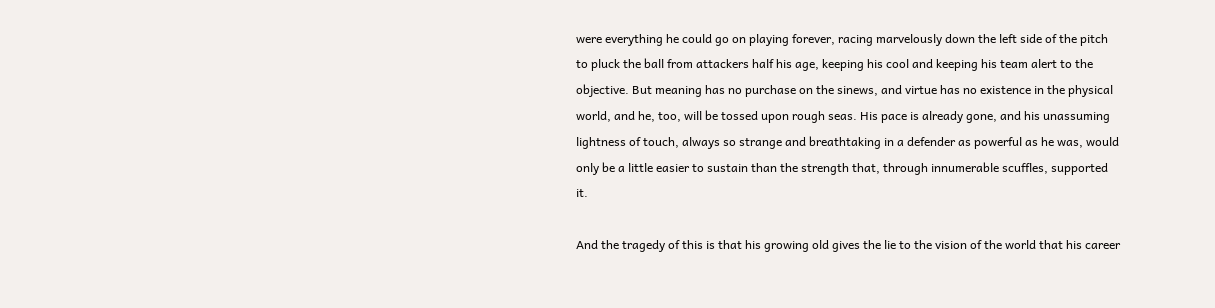were everything he could go on playing forever, racing marvelously down the left side of the pitch to pluck the ball from attackers half his age, keeping his cool and keeping his team alert to the objective. But meaning has no purchase on the sinews, and virtue has no existence in the physical world, and he, too, will be tossed upon rough seas. His pace is already gone, and his unassuming lightness of touch, always so strange and breathtaking in a defender as powerful as he was, would only be a little easier to sustain than the strength that, through innumerable scuffles, supported it.

And the tragedy of this is that his growing old gives the lie to the vision of the world that his career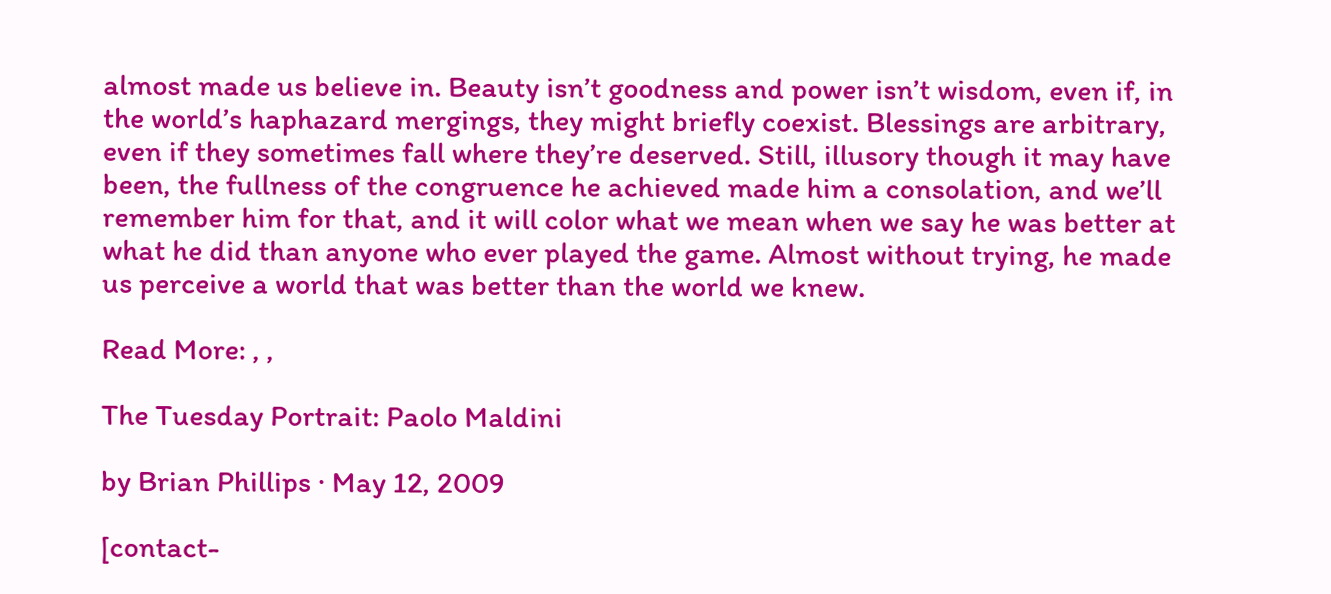almost made us believe in. Beauty isn’t goodness and power isn’t wisdom, even if, in the world’s haphazard mergings, they might briefly coexist. Blessings are arbitrary, even if they sometimes fall where they’re deserved. Still, illusory though it may have been, the fullness of the congruence he achieved made him a consolation, and we’ll remember him for that, and it will color what we mean when we say he was better at what he did than anyone who ever played the game. Almost without trying, he made us perceive a world that was better than the world we knew.

Read More: , ,

The Tuesday Portrait: Paolo Maldini

by Brian Phillips · May 12, 2009

[contact-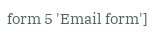form 5 'Email form']